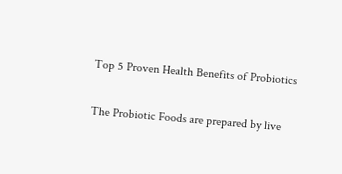Top 5 Proven Health Benefits of Probiotics

The Probiotic Foods are prepared by live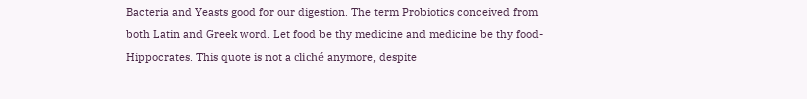Bacteria and Yeasts good for our digestion. The term Probiotics conceived from both Latin and Greek word. Let food be thy medicine and medicine be thy food- Hippocrates. This quote is not a cliché anymore, despite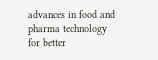advances in food and pharma technology for better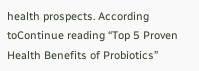health prospects. According toContinue reading “Top 5 Proven Health Benefits of Probiotics”